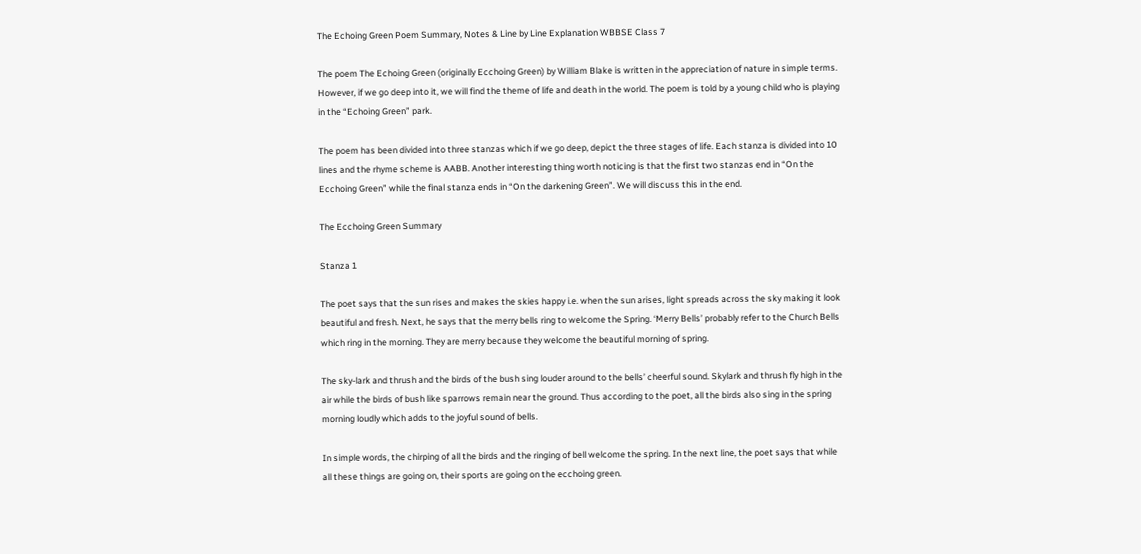The Echoing Green Poem Summary, Notes & Line by Line Explanation WBBSE Class 7

The poem The Echoing Green (originally Ecchoing Green) by William Blake is written in the appreciation of nature in simple terms. However, if we go deep into it, we will find the theme of life and death in the world. The poem is told by a young child who is playing in the “Echoing Green” park.

The poem has been divided into three stanzas which if we go deep, depict the three stages of life. Each stanza is divided into 10 lines and the rhyme scheme is AABB. Another interesting thing worth noticing is that the first two stanzas end in “On the Ecchoing Green” while the final stanza ends in “On the darkening Green”. We will discuss this in the end.

The Ecchoing Green Summary

Stanza 1

The poet says that the sun rises and makes the skies happy i.e. when the sun arises, light spreads across the sky making it look beautiful and fresh. Next, he says that the merry bells ring to welcome the Spring. ‘Merry Bells’ probably refer to the Church Bells which ring in the morning. They are merry because they welcome the beautiful morning of spring.

The sky-lark and thrush and the birds of the bush sing louder around to the bells’ cheerful sound. Skylark and thrush fly high in the air while the birds of bush like sparrows remain near the ground. Thus according to the poet, all the birds also sing in the spring morning loudly which adds to the joyful sound of bells.

In simple words, the chirping of all the birds and the ringing of bell welcome the spring. In the next line, the poet says that while all these things are going on, their sports are going on the ecchoing green.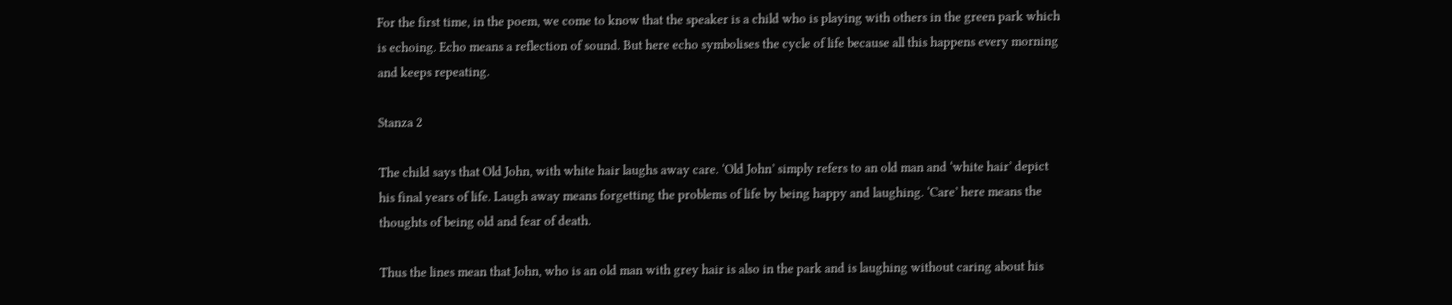For the first time, in the poem, we come to know that the speaker is a child who is playing with others in the green park which is echoing. Echo means a reflection of sound. But here echo symbolises the cycle of life because all this happens every morning and keeps repeating.

Stanza 2

The child says that Old John, with white hair laughs away care. ‘Old John’ simply refers to an old man and ‘white hair’ depict his final years of life. Laugh away means forgetting the problems of life by being happy and laughing. ‘Care’ here means the thoughts of being old and fear of death.

Thus the lines mean that John, who is an old man with grey hair is also in the park and is laughing without caring about his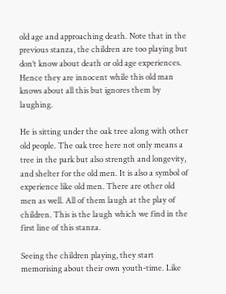old age and approaching death. Note that in the previous stanza, the children are too playing but don’t know about death or old age experiences. Hence they are innocent while this old man knows about all this but ignores them by laughing.

He is sitting under the oak tree along with other old people. The oak tree here not only means a tree in the park but also strength and longevity, and shelter for the old men. It is also a symbol of experience like old men. There are other old men as well. All of them laugh at the play of children. This is the laugh which we find in the first line of this stanza.

Seeing the children playing, they start memorising about their own youth-time. Like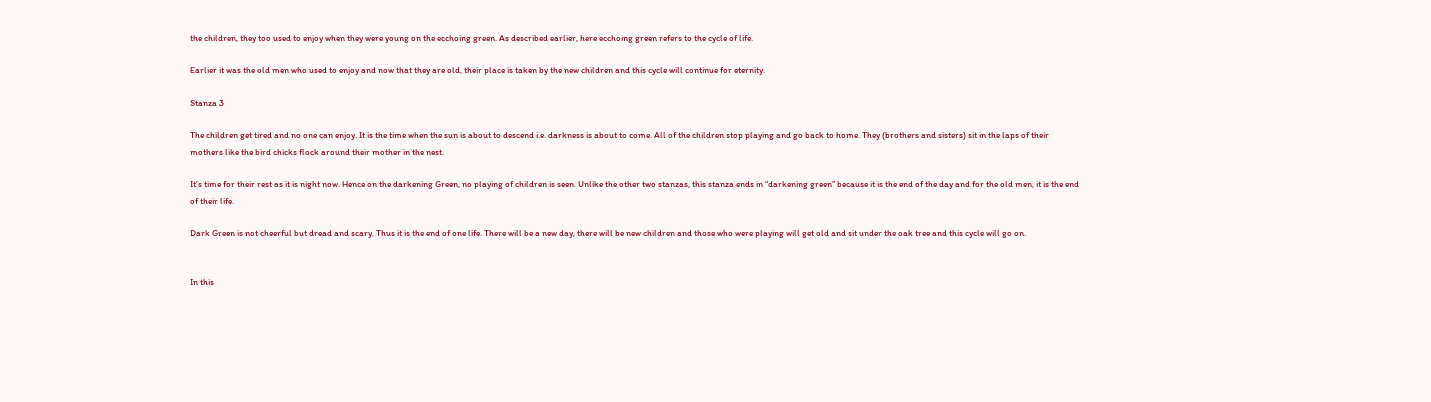the children, they too used to enjoy when they were young on the ecchoing green. As described earlier, here ecchoing green refers to the cycle of life.

Earlier it was the old men who used to enjoy and now that they are old, their place is taken by the new children and this cycle will continue for eternity.

Stanza 3

The children get tired and no one can enjoy. It is the time when the sun is about to descend i.e. darkness is about to come. All of the children stop playing and go back to home. They (brothers and sisters) sit in the laps of their mothers like the bird chicks flock around their mother in the nest.

It’s time for their rest as it is night now. Hence on the darkening Green, no playing of children is seen. Unlike the other two stanzas, this stanza ends in “darkening green” because it is the end of the day and for the old men, it is the end of their life.

Dark Green is not cheerful but dread and scary. Thus it is the end of one life. There will be a new day, there will be new children and those who were playing will get old and sit under the oak tree and this cycle will go on.


In this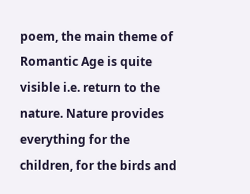poem, the main theme of Romantic Age is quite visible i.e. return to the nature. Nature provides everything for the children, for the birds and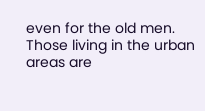even for the old men. Those living in the urban areas are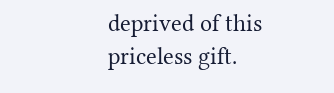deprived of this priceless gift.